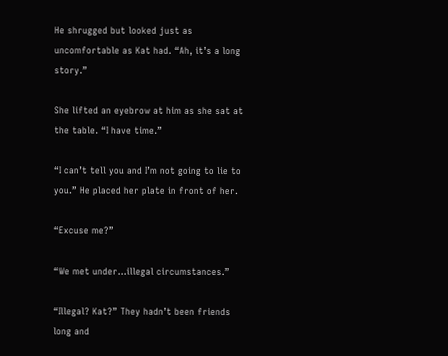He shrugged but looked just as uncomfortable as Kat had. “Ah, it’s a long story.”

She lifted an eyebrow at him as she sat at the table. “I have time.”

“I can’t tell you and I’m not going to lie to you.” He placed her plate in front of her.

“Excuse me?”

“We met under…illegal circumstances.”

“Illegal? Kat?” They hadn’t been friends long and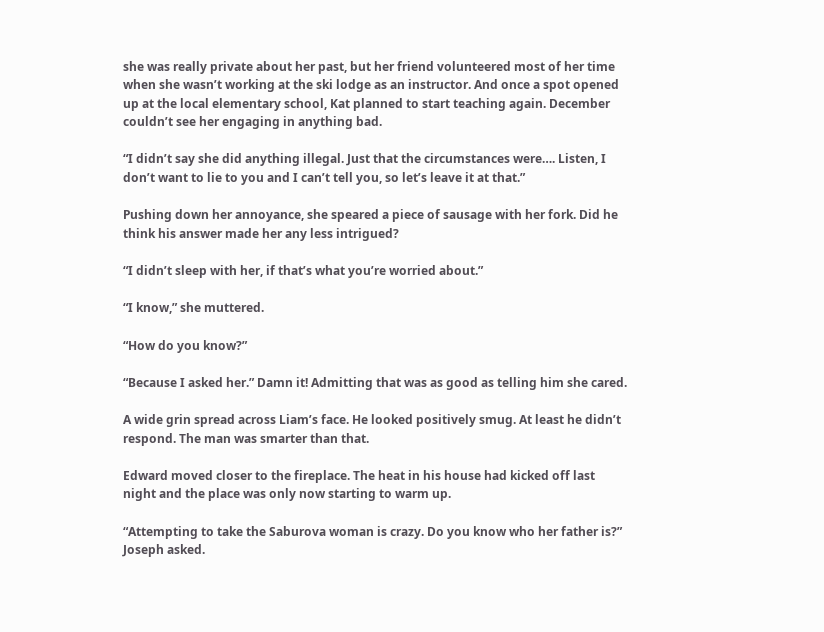she was really private about her past, but her friend volunteered most of her time when she wasn’t working at the ski lodge as an instructor. And once a spot opened up at the local elementary school, Kat planned to start teaching again. December couldn’t see her engaging in anything bad.

“I didn’t say she did anything illegal. Just that the circumstances were…. Listen, I don’t want to lie to you and I can’t tell you, so let’s leave it at that.”

Pushing down her annoyance, she speared a piece of sausage with her fork. Did he think his answer made her any less intrigued?

“I didn’t sleep with her, if that’s what you’re worried about.”

“I know,” she muttered.

“How do you know?”

“Because I asked her.” Damn it! Admitting that was as good as telling him she cared.

A wide grin spread across Liam’s face. He looked positively smug. At least he didn’t respond. The man was smarter than that.

Edward moved closer to the fireplace. The heat in his house had kicked off last night and the place was only now starting to warm up.

“Attempting to take the Saburova woman is crazy. Do you know who her father is?” Joseph asked.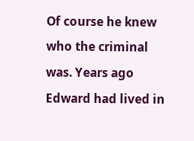Of course he knew who the criminal was. Years ago Edward had lived in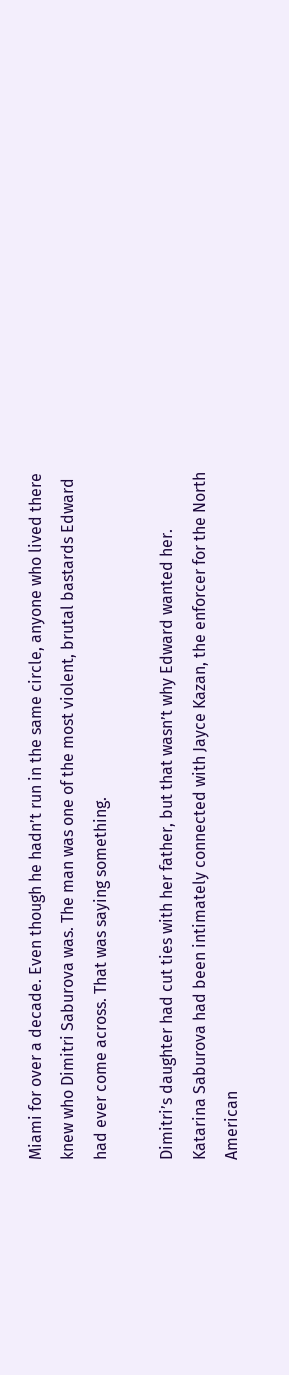Miami for over a decade. Even though he hadn’t run in the same circle, anyone who lived there knew who Dimitri Saburova was. The man was one of the most violent, brutal bastards Edward had ever come across. That was saying something.

Dimitri’s daughter had cut ties with her father, but that wasn’t why Edward wanted her. Katarina Saburova had been intimately connected with Jayce Kazan, the enforcer for the North American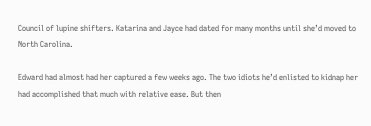Council of lupine shifters. Katarina and Jayce had dated for many months until she’d moved to North Carolina.

Edward had almost had her captured a few weeks ago. The two idiots he’d enlisted to kidnap her had accomplished that much with relative ease. But then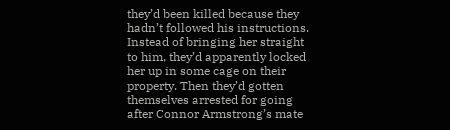they’d been killed because they hadn’t followed his instructions. Instead of bringing her straight to him, they’d apparently locked her up in some cage on their property. Then they’d gotten themselves arrested for going after Connor Armstrong’s mate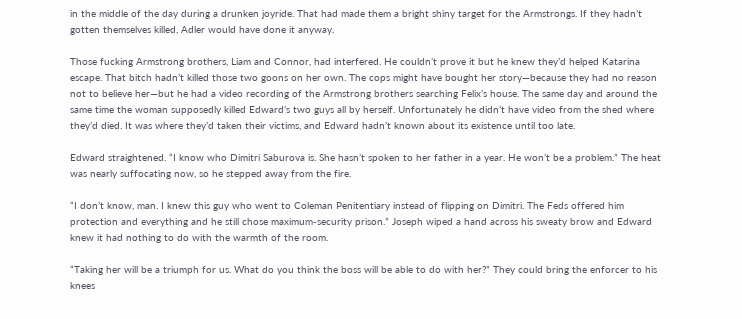in the middle of the day during a drunken joyride. That had made them a bright shiny target for the Armstrongs. If they hadn’t gotten themselves killed, Adler would have done it anyway.

Those fucking Armstrong brothers, Liam and Connor, had interfered. He couldn’t prove it but he knew they’d helped Katarina escape. That bitch hadn’t killed those two goons on her own. The cops might have bought her story—because they had no reason not to believe her—but he had a video recording of the Armstrong brothers searching Felix’s house. The same day and around the same time the woman supposedly killed Edward’s two guys all by herself. Unfortunately he didn’t have video from the shed where they’d died. It was where they’d taken their victims, and Edward hadn’t known about its existence until too late.

Edward straightened. “I know who Dimitri Saburova is. She hasn’t spoken to her father in a year. He won’t be a problem.” The heat was nearly suffocating now, so he stepped away from the fire.

“I don’t know, man. I knew this guy who went to Coleman Penitentiary instead of flipping on Dimitri. The Feds offered him protection and everything and he still chose maximum-security prison.” Joseph wiped a hand across his sweaty brow and Edward knew it had nothing to do with the warmth of the room.

“Taking her will be a triumph for us. What do you think the boss will be able to do with her?” They could bring the enforcer to his knees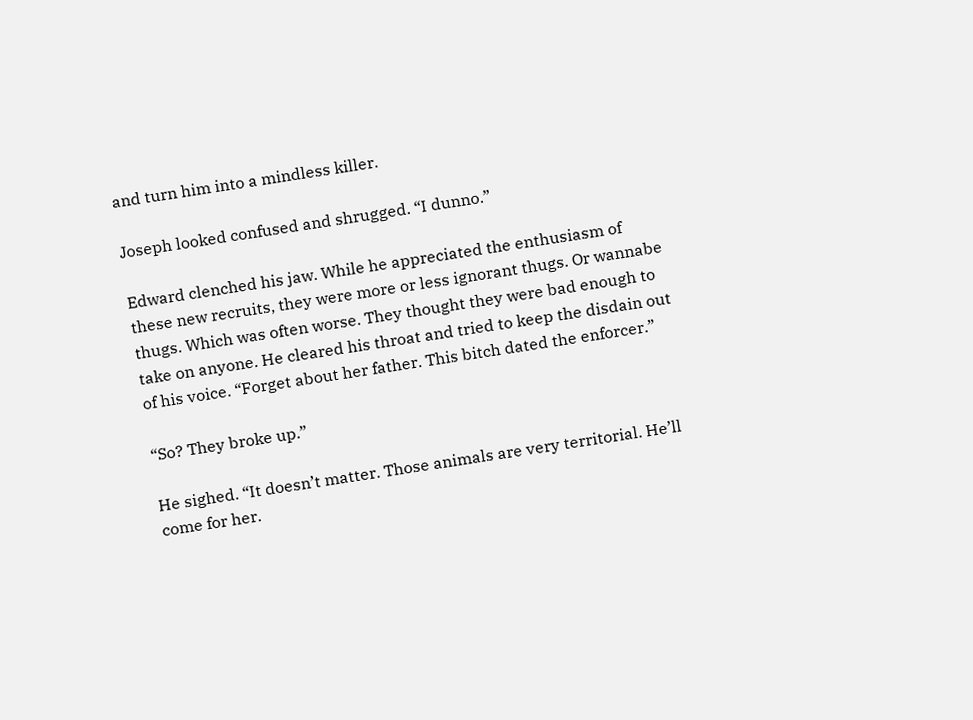and turn him into a mindless killer.

Joseph looked confused and shrugged. “I dunno.”

Edward clenched his jaw. While he appreciated the enthusiasm of these new recruits, they were more or less ignorant thugs. Or wannabe thugs. Which was often worse. They thought they were bad enough to take on anyone. He cleared his throat and tried to keep the disdain out of his voice. “Forget about her father. This bitch dated the enforcer.”

“So? They broke up.”

He sighed. “It doesn’t matter. Those animals are very territorial. He’ll come for her.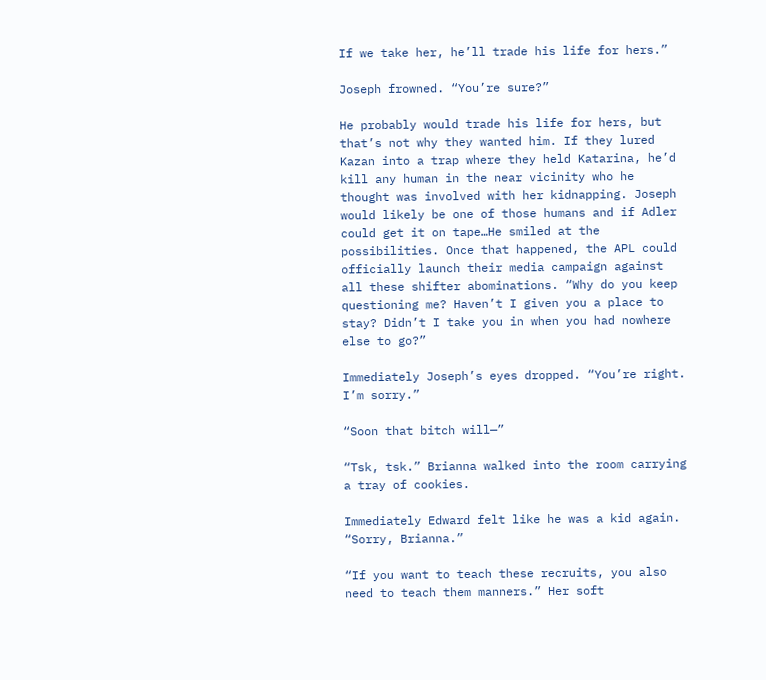If we take her, he’ll trade his life for hers.”

Joseph frowned. “You’re sure?”

He probably would trade his life for hers, but that’s not why they wanted him. If they lured Kazan into a trap where they held Katarina, he’d kill any human in the near vicinity who he thought was involved with her kidnapping. Joseph would likely be one of those humans and if Adler could get it on tape…He smiled at the possibilities. Once that happened, the APL could officially launch their media campaign against all these shifter abominations. “Why do you keep questioning me? Haven’t I given you a place to stay? Didn’t I take you in when you had nowhere else to go?”

Immediately Joseph’s eyes dropped. “You’re right. I’m sorry.”

“Soon that bitch will—”

“Tsk, tsk.” Brianna walked into the room carrying a tray of cookies.

Immediately Edward felt like he was a kid again. “Sorry, Brianna.”

“If you want to teach these recruits, you also need to teach them manners.” Her soft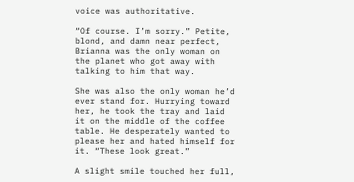voice was authoritative.

“Of course. I’m sorry.” Petite, blond, and damn near perfect, Brianna was the only woman on the planet who got away with talking to him that way.

She was also the only woman he’d ever stand for. Hurrying toward her, he took the tray and laid it on the middle of the coffee table. He desperately wanted to please her and hated himself for it. “These look great.”

A slight smile touched her full,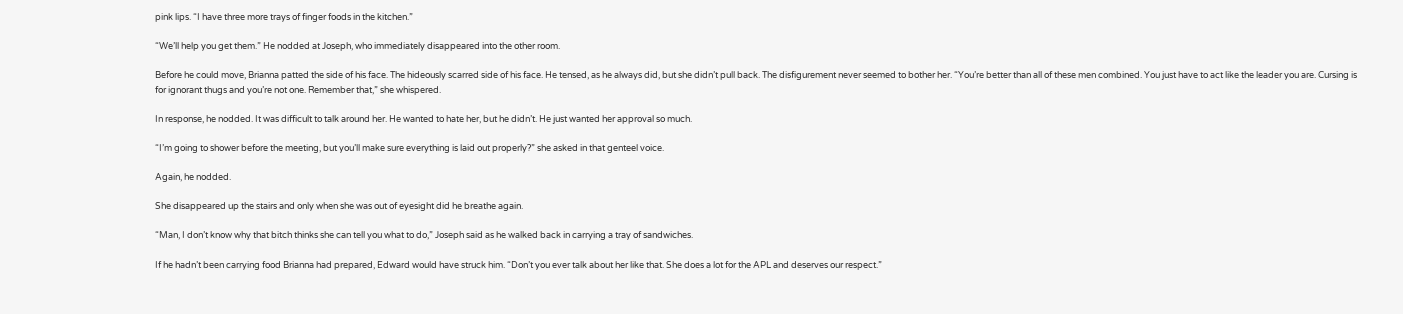pink lips. “I have three more trays of finger foods in the kitchen.”

“We’ll help you get them.” He nodded at Joseph, who immediately disappeared into the other room.

Before he could move, Brianna patted the side of his face. The hideously scarred side of his face. He tensed, as he always did, but she didn’t pull back. The disfigurement never seemed to bother her. “You’re better than all of these men combined. You just have to act like the leader you are. Cursing is for ignorant thugs and you’re not one. Remember that,” she whispered.

In response, he nodded. It was difficult to talk around her. He wanted to hate her, but he didn’t. He just wanted her approval so much.

“I’m going to shower before the meeting, but you’ll make sure everything is laid out properly?” she asked in that genteel voice.

Again, he nodded.

She disappeared up the stairs and only when she was out of eyesight did he breathe again.

“Man, I don’t know why that bitch thinks she can tell you what to do,” Joseph said as he walked back in carrying a tray of sandwiches.

If he hadn’t been carrying food Brianna had prepared, Edward would have struck him. “Don’t you ever talk about her like that. She does a lot for the APL and deserves our respect.”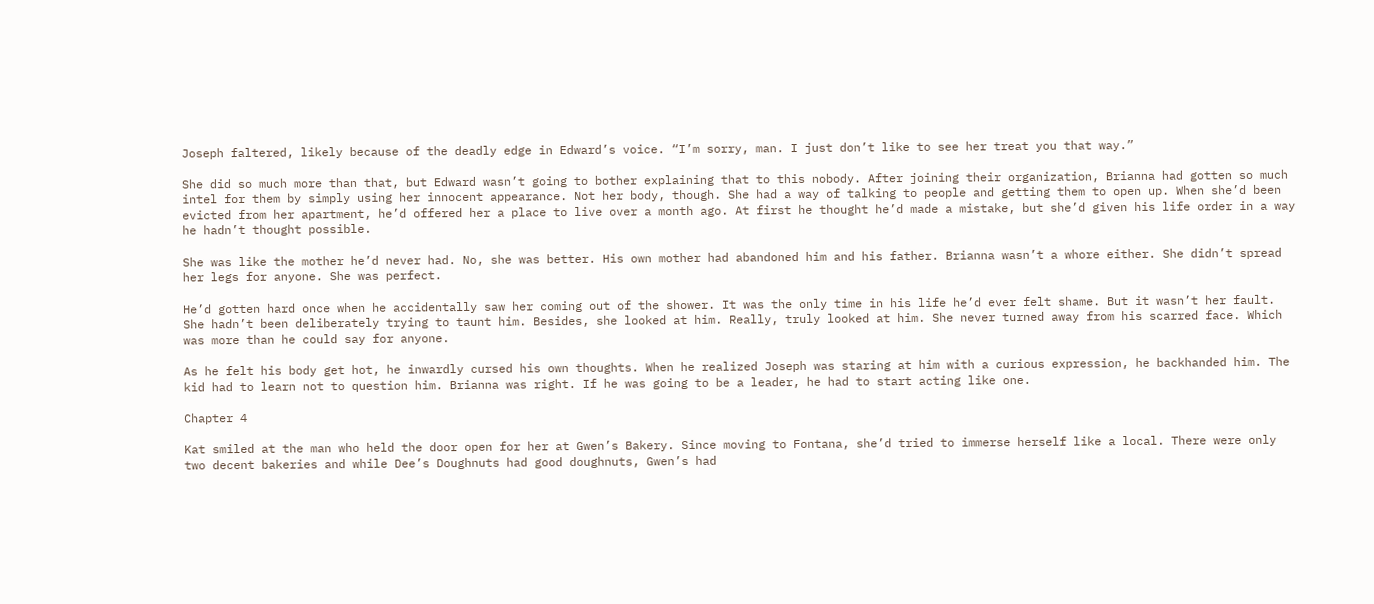Joseph faltered, likely because of the deadly edge in Edward’s voice. “I’m sorry, man. I just don’t like to see her treat you that way.”

She did so much more than that, but Edward wasn’t going to bother explaining that to this nobody. After joining their organization, Brianna had gotten so much intel for them by simply using her innocent appearance. Not her body, though. She had a way of talking to people and getting them to open up. When she’d been evicted from her apartment, he’d offered her a place to live over a month ago. At first he thought he’d made a mistake, but she’d given his life order in a way he hadn’t thought possible.

She was like the mother he’d never had. No, she was better. His own mother had abandoned him and his father. Brianna wasn’t a whore either. She didn’t spread her legs for anyone. She was perfect.

He’d gotten hard once when he accidentally saw her coming out of the shower. It was the only time in his life he’d ever felt shame. But it wasn’t her fault. She hadn’t been deliberately trying to taunt him. Besides, she looked at him. Really, truly looked at him. She never turned away from his scarred face. Which was more than he could say for anyone.

As he felt his body get hot, he inwardly cursed his own thoughts. When he realized Joseph was staring at him with a curious expression, he backhanded him. The kid had to learn not to question him. Brianna was right. If he was going to be a leader, he had to start acting like one.

Chapter 4

Kat smiled at the man who held the door open for her at Gwen’s Bakery. Since moving to Fontana, she’d tried to immerse herself like a local. There were only two decent bakeries and while Dee’s Doughnuts had good doughnuts, Gwen’s had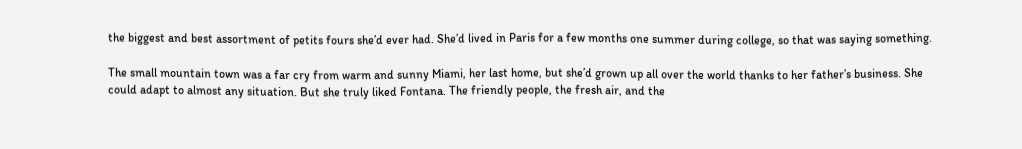the biggest and best assortment of petits fours she’d ever had. She’d lived in Paris for a few months one summer during college, so that was saying something.

The small mountain town was a far cry from warm and sunny Miami, her last home, but she’d grown up all over the world thanks to her father’s business. She could adapt to almost any situation. But she truly liked Fontana. The friendly people, the fresh air, and the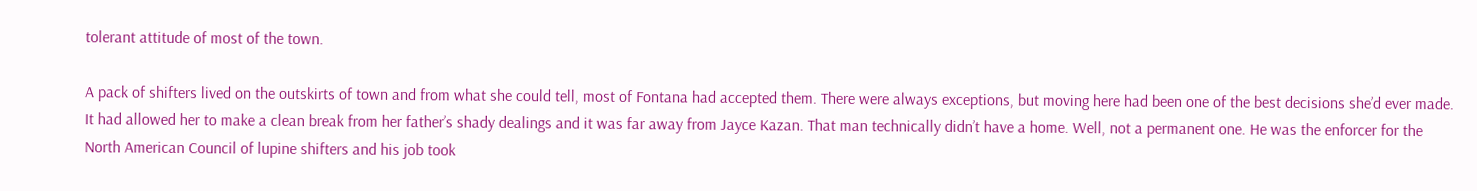tolerant attitude of most of the town.

A pack of shifters lived on the outskirts of town and from what she could tell, most of Fontana had accepted them. There were always exceptions, but moving here had been one of the best decisions she’d ever made. It had allowed her to make a clean break from her father’s shady dealings and it was far away from Jayce Kazan. That man technically didn’t have a home. Well, not a permanent one. He was the enforcer for the North American Council of lupine shifters and his job took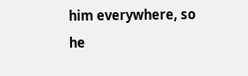him everywhere, so he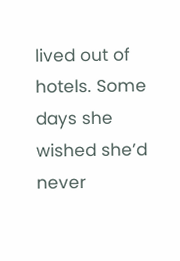lived out of hotels. Some days she wished she’d never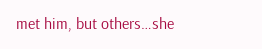met him, but others…she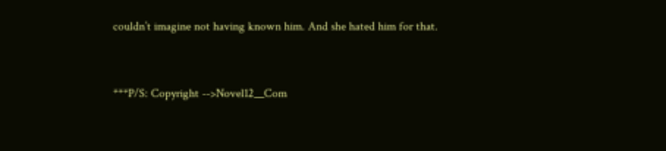couldn’t imagine not having known him. And she hated him for that.


***P/S: Copyright -->Novel12__Com